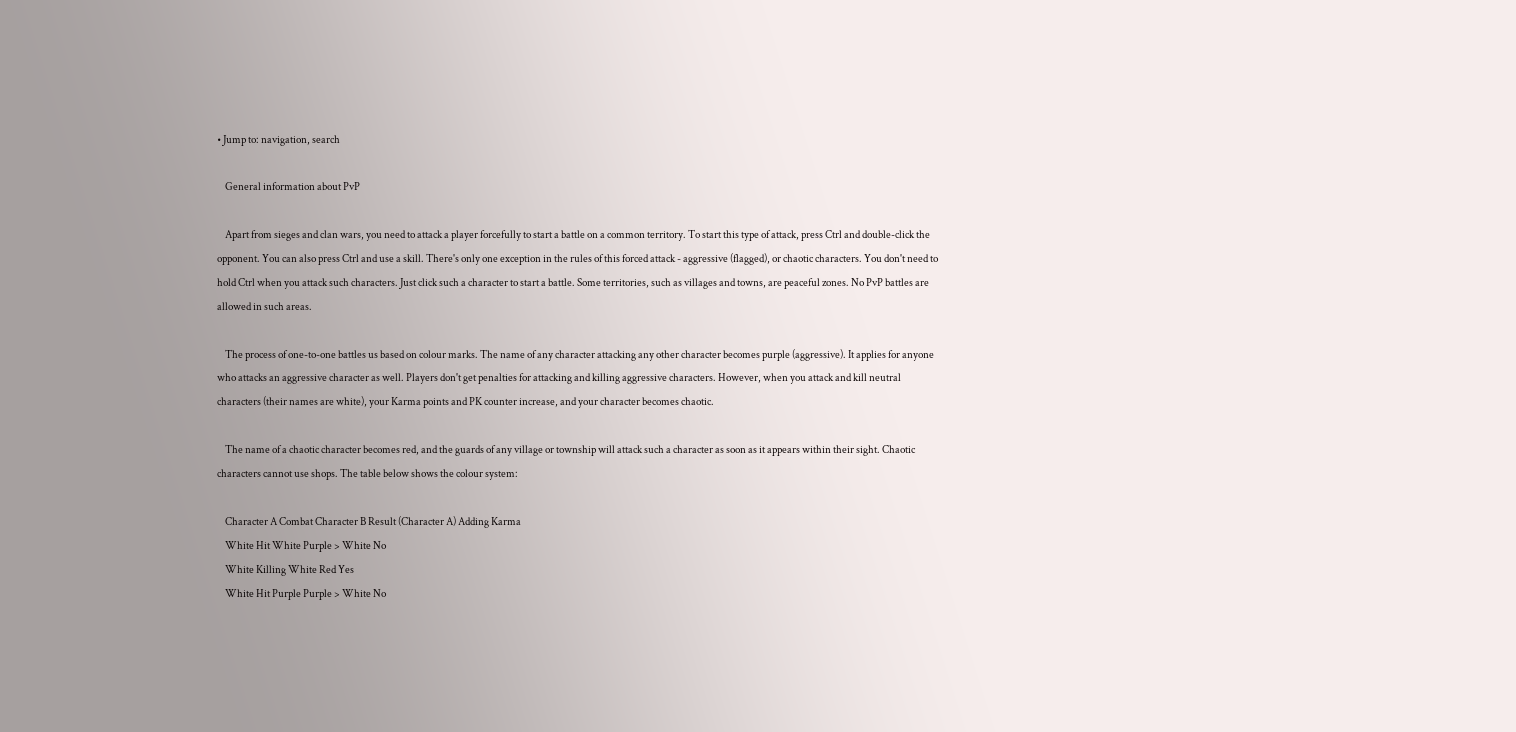• Jump to: navigation, search

    General information about PvP

    Apart from sieges and clan wars, you need to attack a player forcefully to start a battle on a common territory. To start this type of attack, press Ctrl and double-click the opponent. You can also press Ctrl and use a skill. There's only one exception in the rules of this forced attack - aggressive (flagged), or chaotic characters. You don't need to hold Ctrl when you attack such characters. Just click such a character to start a battle. Some territories, such as villages and towns, are peaceful zones. No PvP battles are allowed in such areas.

    The process of one-to-one battles us based on colour marks. The name of any character attacking any other character becomes purple (aggressive). It applies for anyone who attacks an aggressive character as well. Players don't get penalties for attacking and killing aggressive characters. However, when you attack and kill neutral characters (their names are white), your Karma points and PK counter increase, and your character becomes chaotic.

    The name of a chaotic character becomes red, and the guards of any village or township will attack such a character as soon as it appears within their sight. Chaotic characters cannot use shops. The table below shows the colour system:

    Character A Combat Character B Result (Character A) Adding Karma
    White Hit White Purple > White No
    White Killing White Red Yes
    White Hit Purple Purple > White No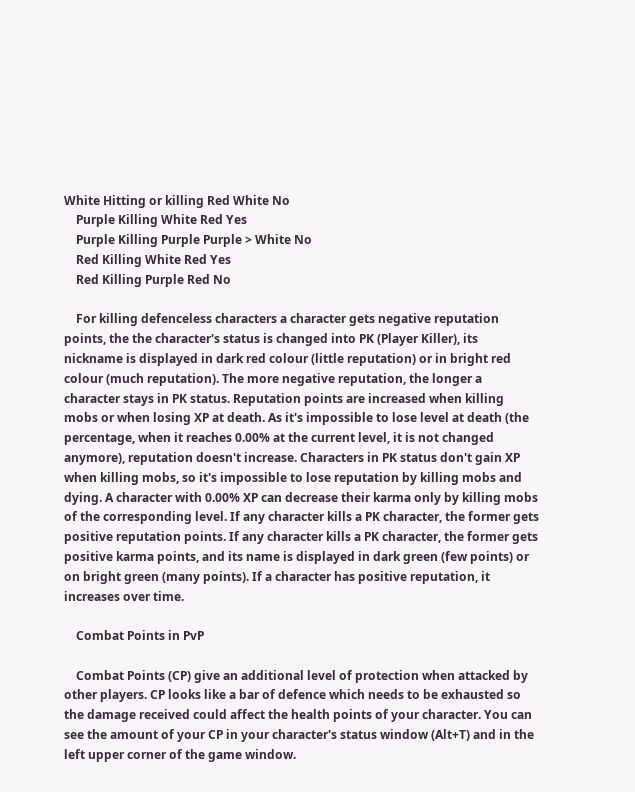White Hitting or killing Red White No
    Purple Killing White Red Yes
    Purple Killing Purple Purple > White No
    Red Killing White Red Yes
    Red Killing Purple Red No

    For killing defenceless characters a character gets negative reputation points, the the character's status is changed into PK (Player Killer), its nickname is displayed in dark red colour (little reputation) or in bright red colour (much reputation). The more negative reputation, the longer a character stays in PK status. Reputation points are increased when killing mobs or when losing XP at death. As it's impossible to lose level at death (the percentage, when it reaches 0.00% at the current level, it is not changed anymore), reputation doesn't increase. Characters in PK status don't gain XP when killing mobs, so it's impossible to lose reputation by killing mobs and dying. A character with 0.00% XP can decrease their karma only by killing mobs of the corresponding level. If any character kills a PK character, the former gets positive reputation points. If any character kills a PK character, the former gets positive karma points, and its name is displayed in dark green (few points) or on bright green (many points). If a character has positive reputation, it increases over time.

    Combat Points in PvP

    Combat Points (CP) give an additional level of protection when attacked by other players. CP looks like a bar of defence which needs to be exhausted so the damage received could affect the health points of your character. You can see the amount of your CP in your character's status window (Alt+T) and in the left upper corner of the game window.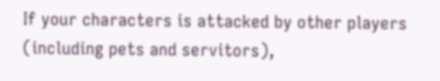If your characters is attacked by other players (including pets and servitors),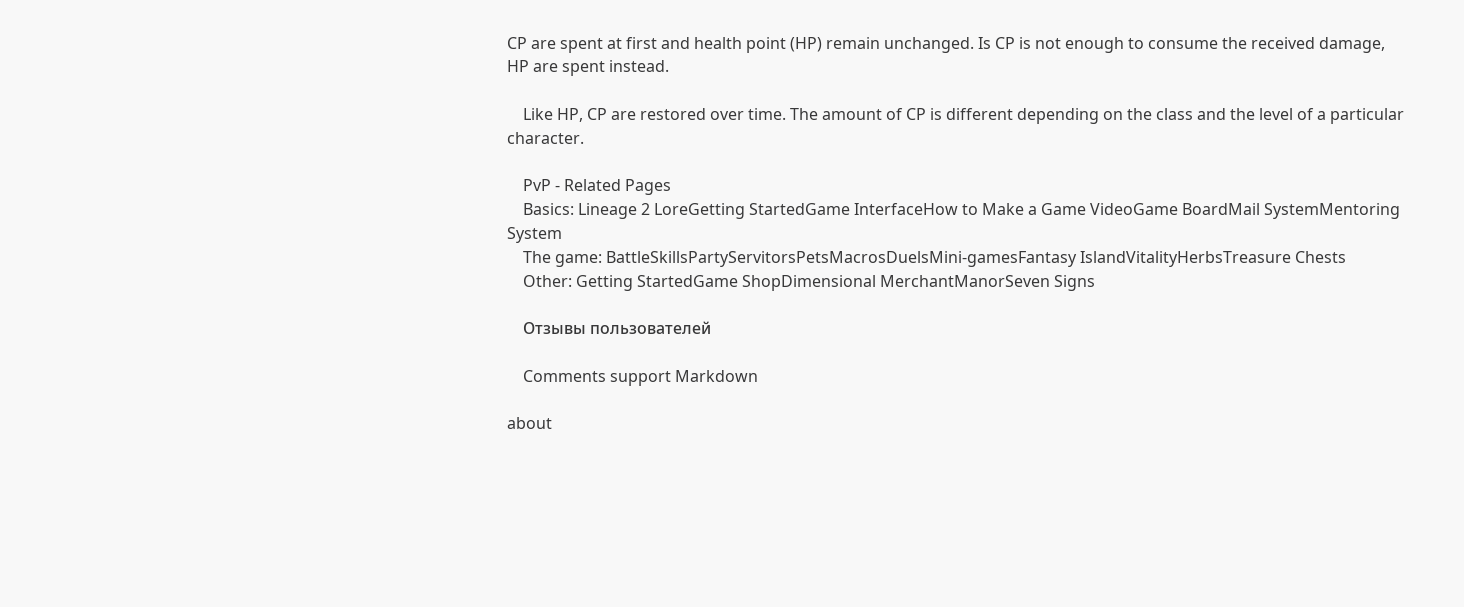CP are spent at first and health point (HP) remain unchanged. Is CP is not enough to consume the received damage, HP are spent instead.

    Like HP, CP are restored over time. The amount of CP is different depending on the class and the level of a particular character.

    PvP - Related Pages
    Basics: Lineage 2 LoreGetting StartedGame InterfaceHow to Make a Game VideoGame BoardMail SystemMentoring System
    The game: BattleSkillsPartyServitorsPetsMacrosDuelsMini-gamesFantasy IslandVitalityHerbsTreasure Chests
    Other: Getting StartedGame ShopDimensional MerchantManorSeven Signs

    Отзывы пользователей

    Comments support Markdown

about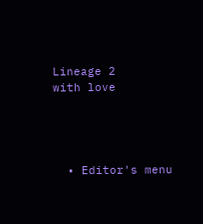Lineage 2
with love




  • Editor's menu